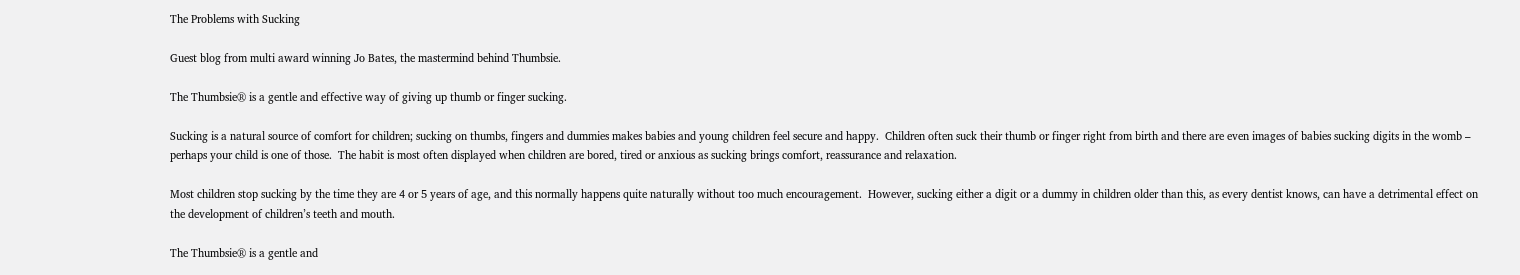The Problems with Sucking

Guest blog from multi award winning Jo Bates, the mastermind behind Thumbsie.

The Thumbsie® is a gentle and effective way of giving up thumb or finger sucking.

Sucking is a natural source of comfort for children; sucking on thumbs, fingers and dummies makes babies and young children feel secure and happy.  Children often suck their thumb or finger right from birth and there are even images of babies sucking digits in the womb – perhaps your child is one of those.  The habit is most often displayed when children are bored, tired or anxious as sucking brings comfort, reassurance and relaxation.

Most children stop sucking by the time they are 4 or 5 years of age, and this normally happens quite naturally without too much encouragement.  However, sucking either a digit or a dummy in children older than this, as every dentist knows, can have a detrimental effect on the development of children’s teeth and mouth.

The Thumbsie® is a gentle and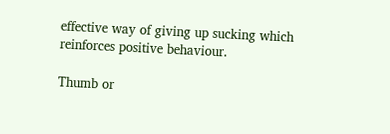effective way of giving up sucking which reinforces positive behaviour.

Thumb or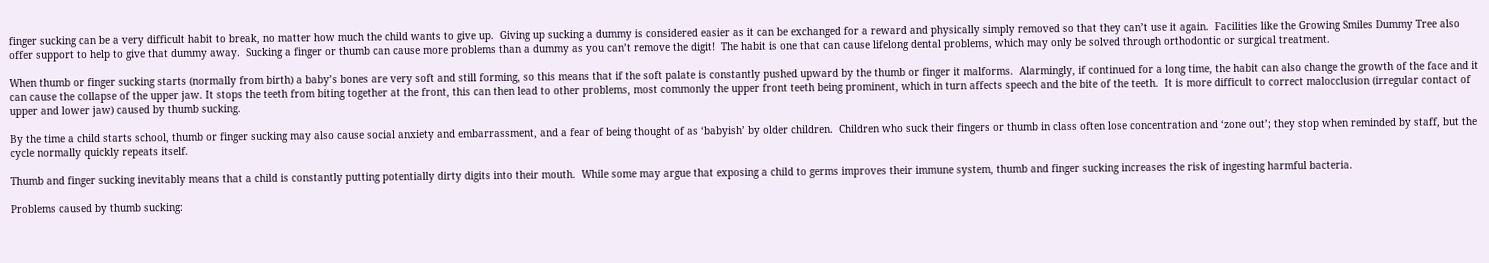finger sucking can be a very difficult habit to break, no matter how much the child wants to give up.  Giving up sucking a dummy is considered easier as it can be exchanged for a reward and physically simply removed so that they can’t use it again.  Facilities like the Growing Smiles Dummy Tree also offer support to help to give that dummy away.  Sucking a finger or thumb can cause more problems than a dummy as you can’t remove the digit!  The habit is one that can cause lifelong dental problems, which may only be solved through orthodontic or surgical treatment.

When thumb or finger sucking starts (normally from birth) a baby’s bones are very soft and still forming, so this means that if the soft palate is constantly pushed upward by the thumb or finger it malforms.  Alarmingly, if continued for a long time, the habit can also change the growth of the face and it can cause the collapse of the upper jaw. It stops the teeth from biting together at the front, this can then lead to other problems, most commonly the upper front teeth being prominent, which in turn affects speech and the bite of the teeth.  It is more difficult to correct malocclusion (irregular contact of upper and lower jaw) caused by thumb sucking.

By the time a child starts school, thumb or finger sucking may also cause social anxiety and embarrassment, and a fear of being thought of as ‘babyish’ by older children.  Children who suck their fingers or thumb in class often lose concentration and ‘zone out’; they stop when reminded by staff, but the cycle normally quickly repeats itself.

Thumb and finger sucking inevitably means that a child is constantly putting potentially dirty digits into their mouth.  While some may argue that exposing a child to germs improves their immune system, thumb and finger sucking increases the risk of ingesting harmful bacteria.

Problems caused by thumb sucking: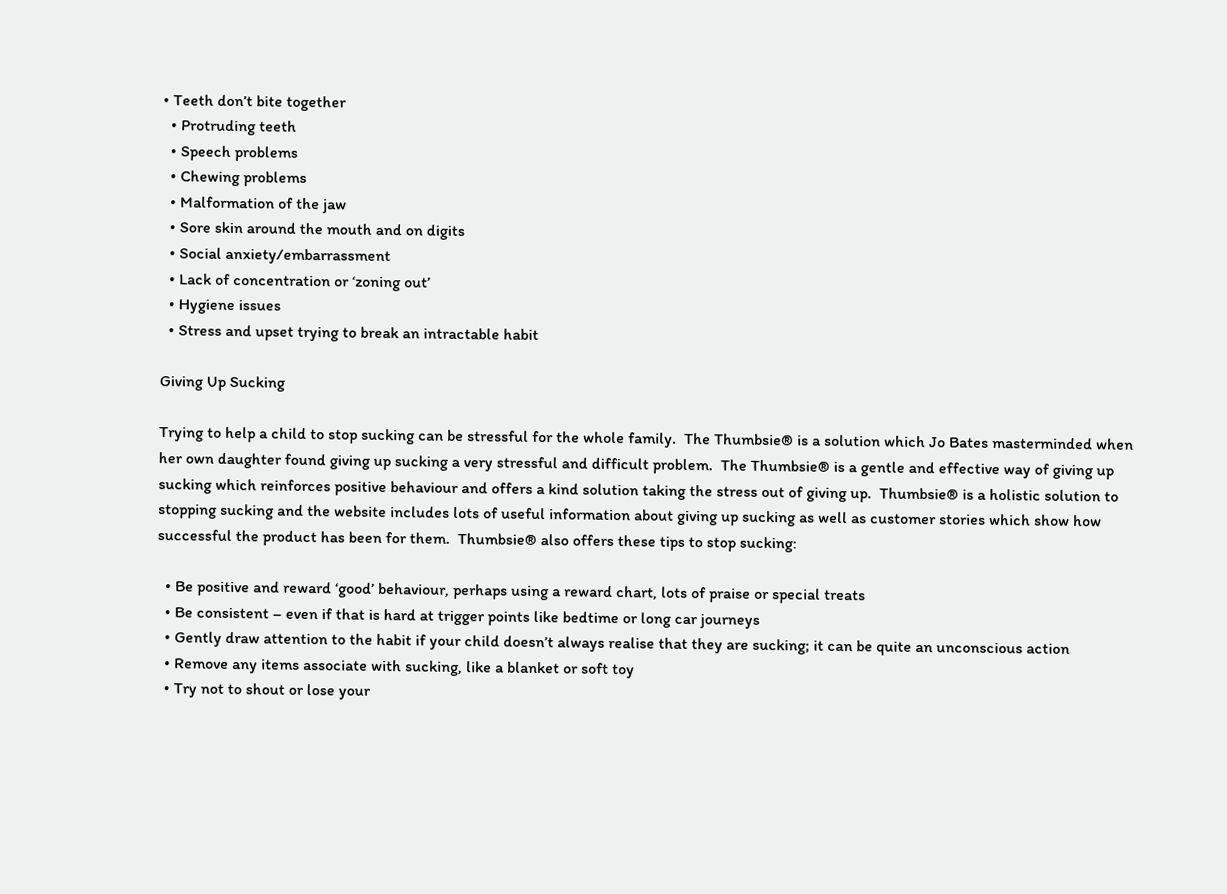• Teeth don’t bite together
  • Protruding teeth
  • Speech problems
  • Chewing problems
  • Malformation of the jaw
  • Sore skin around the mouth and on digits
  • Social anxiety/embarrassment
  • Lack of concentration or ‘zoning out’
  • Hygiene issues
  • Stress and upset trying to break an intractable habit

Giving Up Sucking

Trying to help a child to stop sucking can be stressful for the whole family.  The Thumbsie® is a solution which Jo Bates masterminded when her own daughter found giving up sucking a very stressful and difficult problem.  The Thumbsie® is a gentle and effective way of giving up sucking which reinforces positive behaviour and offers a kind solution taking the stress out of giving up.  Thumbsie® is a holistic solution to stopping sucking and the website includes lots of useful information about giving up sucking as well as customer stories which show how successful the product has been for them.  Thumbsie® also offers these tips to stop sucking:

  • Be positive and reward ‘good’ behaviour, perhaps using a reward chart, lots of praise or special treats
  • Be consistent – even if that is hard at trigger points like bedtime or long car journeys
  • Gently draw attention to the habit if your child doesn’t always realise that they are sucking; it can be quite an unconscious action
  • Remove any items associate with sucking, like a blanket or soft toy
  • Try not to shout or lose your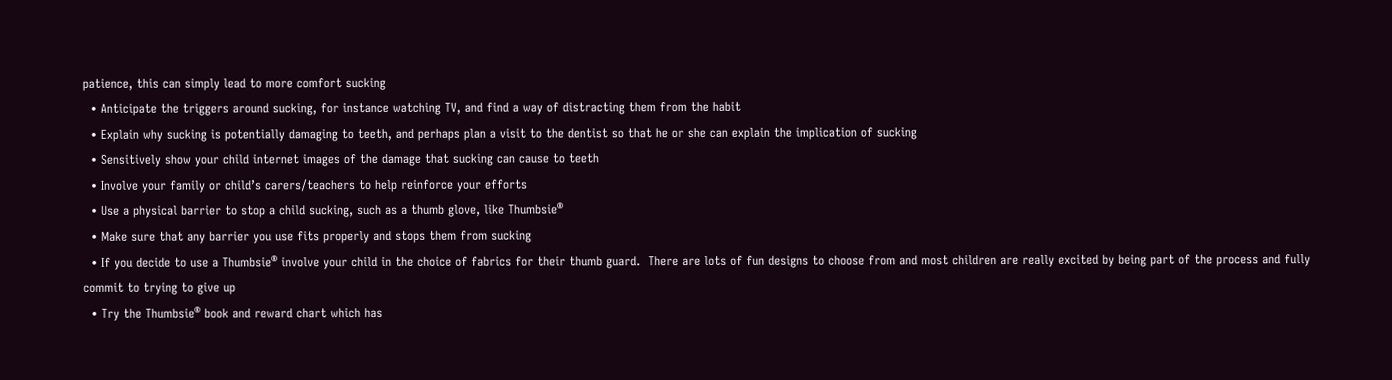patience, this can simply lead to more comfort sucking
  • Anticipate the triggers around sucking, for instance watching TV, and find a way of distracting them from the habit
  • Explain why sucking is potentially damaging to teeth, and perhaps plan a visit to the dentist so that he or she can explain the implication of sucking
  • Sensitively show your child internet images of the damage that sucking can cause to teeth
  • Involve your family or child’s carers/teachers to help reinforce your efforts
  • Use a physical barrier to stop a child sucking, such as a thumb glove, like Thumbsie®
  • Make sure that any barrier you use fits properly and stops them from sucking
  • If you decide to use a Thumbsie® involve your child in the choice of fabrics for their thumb guard.  There are lots of fun designs to choose from and most children are really excited by being part of the process and fully commit to trying to give up
  • Try the Thumbsie® book and reward chart which has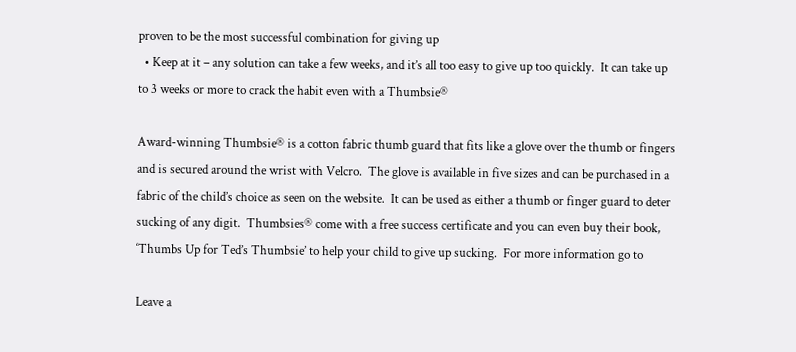proven to be the most successful combination for giving up
  • Keep at it – any solution can take a few weeks, and it’s all too easy to give up too quickly.  It can take up to 3 weeks or more to crack the habit even with a Thumbsie®

Award-winning Thumbsie® is a cotton fabric thumb guard that fits like a glove over the thumb or fingers and is secured around the wrist with Velcro.  The glove is available in five sizes and can be purchased in a fabric of the child’s choice as seen on the website.  It can be used as either a thumb or finger guard to deter sucking of any digit.  Thumbsies® come with a free success certificate and you can even buy their book, ‘Thumbs Up for Ted’s Thumbsie’ to help your child to give up sucking.  For more information go to

Leave a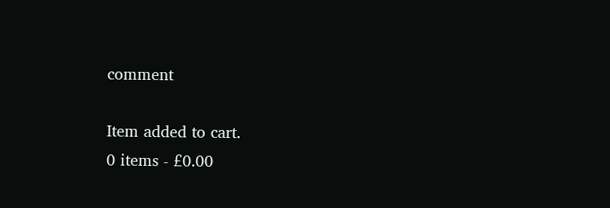comment

Item added to cart.
0 items - £0.00